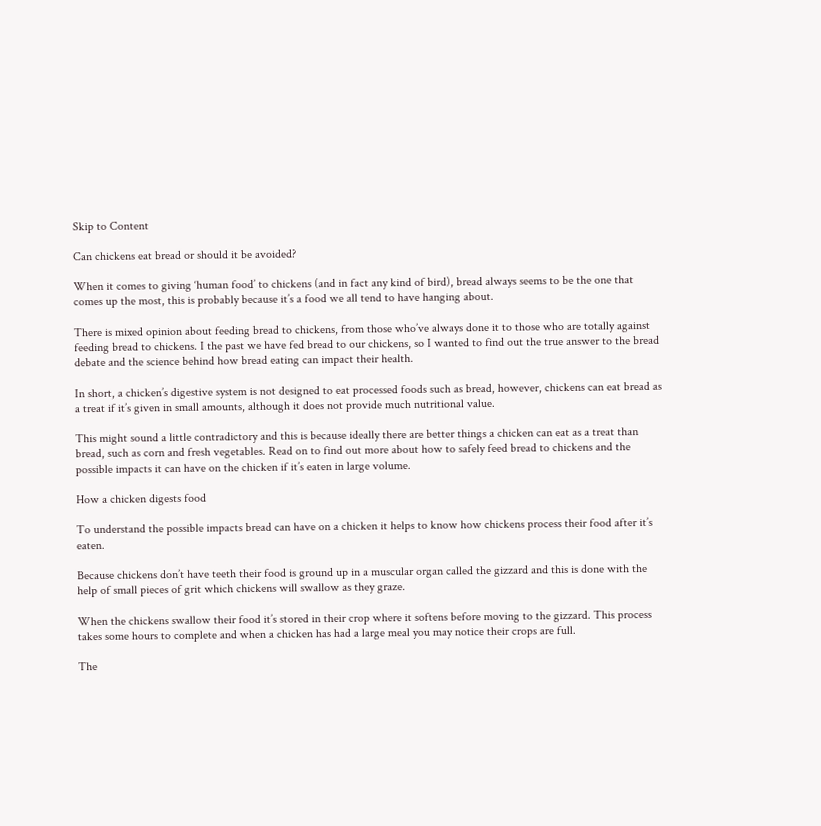Skip to Content

Can chickens eat bread or should it be avoided?

When it comes to giving ‘human food’ to chickens (and in fact any kind of bird), bread always seems to be the one that comes up the most, this is probably because it’s a food we all tend to have hanging about.

There is mixed opinion about feeding bread to chickens, from those who’ve always done it to those who are totally against feeding bread to chickens. I the past we have fed bread to our chickens, so I wanted to find out the true answer to the bread debate and the science behind how bread eating can impact their health.

In short, a chicken’s digestive system is not designed to eat processed foods such as bread, however, chickens can eat bread as a treat if it’s given in small amounts, although it does not provide much nutritional value.

This might sound a little contradictory and this is because ideally there are better things a chicken can eat as a treat than bread, such as corn and fresh vegetables. Read on to find out more about how to safely feed bread to chickens and the possible impacts it can have on the chicken if it’s eaten in large volume.

How a chicken digests food

To understand the possible impacts bread can have on a chicken it helps to know how chickens process their food after it’s eaten.

Because chickens don’t have teeth their food is ground up in a muscular organ called the gizzard and this is done with the help of small pieces of grit which chickens will swallow as they graze.

When the chickens swallow their food it’s stored in their crop where it softens before moving to the gizzard. This process takes some hours to complete and when a chicken has had a large meal you may notice their crops are full.

The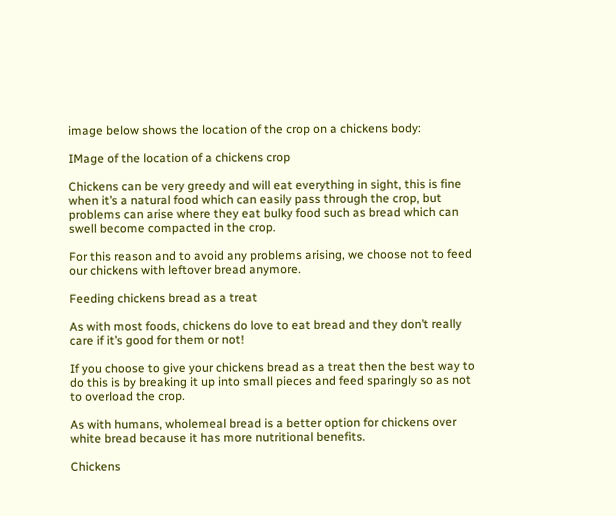image below shows the location of the crop on a chickens body:

IMage of the location of a chickens crop

Chickens can be very greedy and will eat everything in sight, this is fine when it’s a natural food which can easily pass through the crop, but problems can arise where they eat bulky food such as bread which can swell become compacted in the crop.

For this reason and to avoid any problems arising, we choose not to feed our chickens with leftover bread anymore.

Feeding chickens bread as a treat

As with most foods, chickens do love to eat bread and they don’t really care if it’s good for them or not!

If you choose to give your chickens bread as a treat then the best way to do this is by breaking it up into small pieces and feed sparingly so as not to overload the crop.

As with humans, wholemeal bread is a better option for chickens over white bread because it has more nutritional benefits.

Chickens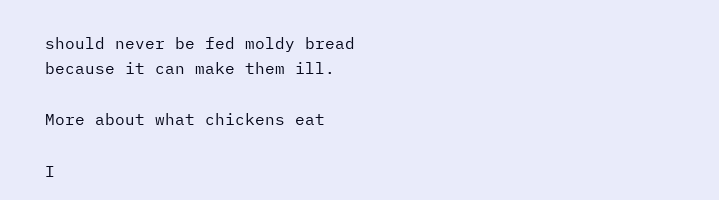should never be fed moldy bread because it can make them ill.

More about what chickens eat

I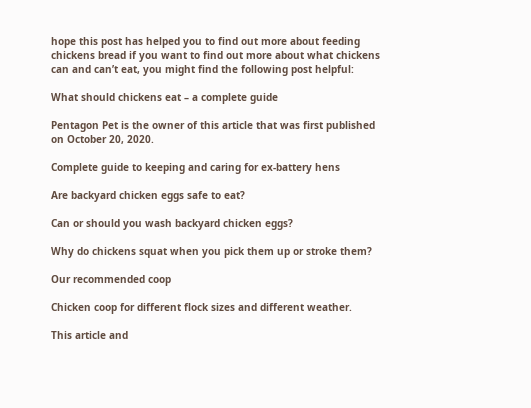hope this post has helped you to find out more about feeding chickens bread if you want to find out more about what chickens can and can’t eat, you might find the following post helpful:

What should chickens eat – a complete guide

Pentagon Pet is the owner of this article that was first published on October 20, 2020.

Complete guide to keeping and caring for ex-battery hens

Are backyard chicken eggs safe to eat?

Can or should you wash backyard chicken eggs?

Why do chickens squat when you pick them up or stroke them?

Our recommended coop

Chicken coop for different flock sizes and different weather.

This article and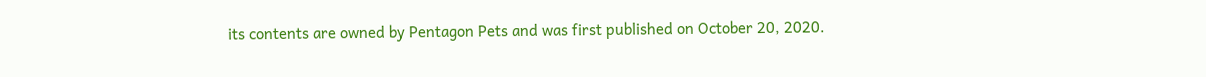its contents are owned by Pentagon Pets and was first published on October 20, 2020.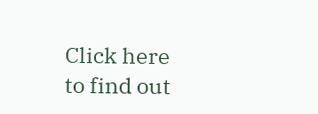Click here to find out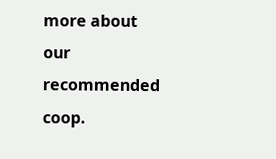more about our recommended coop.